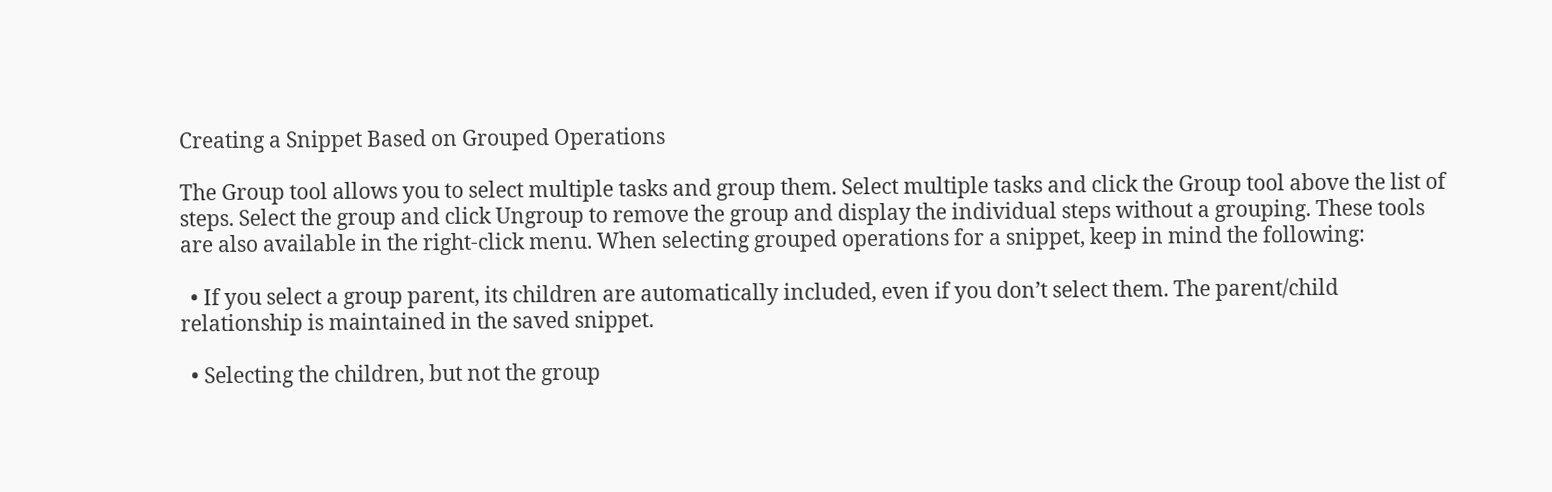Creating a Snippet Based on Grouped Operations

The Group tool allows you to select multiple tasks and group them. Select multiple tasks and click the Group tool above the list of steps. Select the group and click Ungroup to remove the group and display the individual steps without a grouping. These tools are also available in the right-click menu. When selecting grouped operations for a snippet, keep in mind the following:

  • If you select a group parent, its children are automatically included, even if you don’t select them. The parent/child relationship is maintained in the saved snippet.

  • Selecting the children, but not the group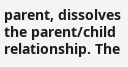parent, dissolves the parent/child relationship. The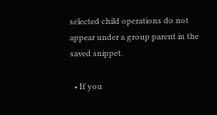selected child operations do not appear under a group parent in the saved snippet.

  • If you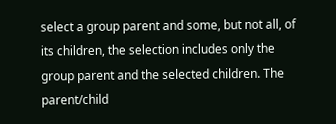select a group parent and some, but not all, of its children, the selection includes only the group parent and the selected children. The parent/child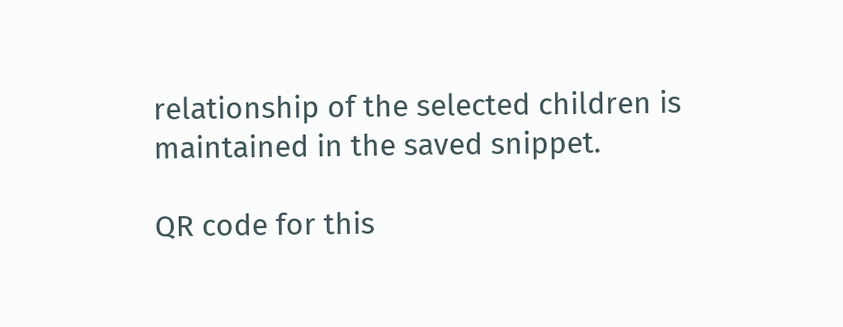relationship of the selected children is maintained in the saved snippet.

QR code for this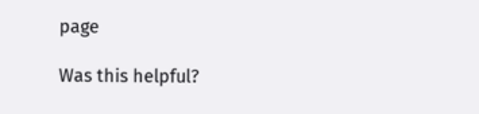page

Was this helpful?